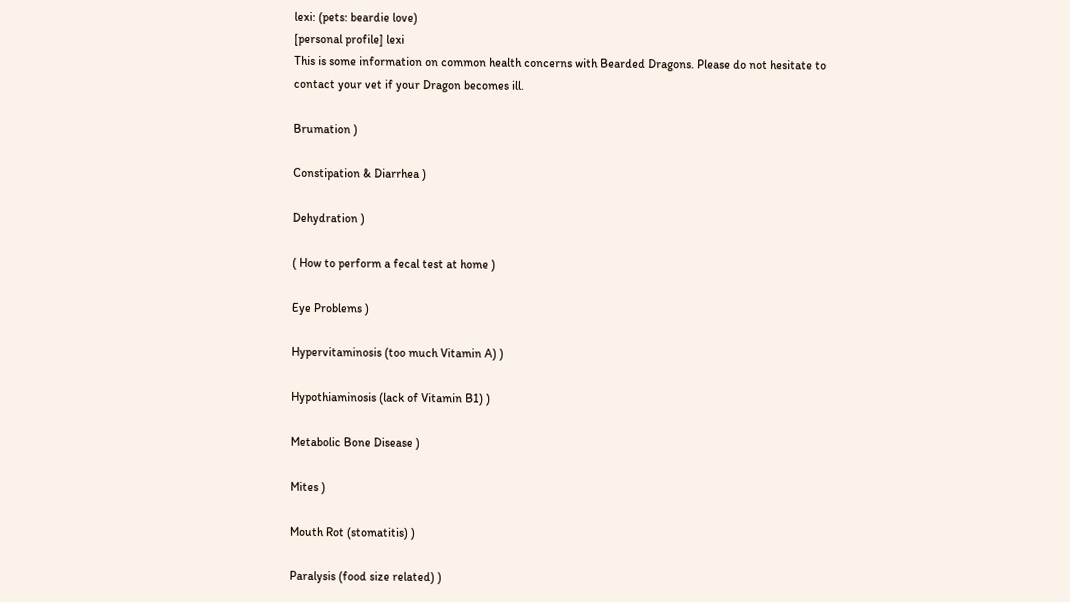lexi: (pets: beardie love)
[personal profile] lexi
This is some information on common health concerns with Bearded Dragons. Please do not hesitate to contact your vet if your Dragon becomes ill.

Brumation )

Constipation & Diarrhea )

Dehydration )

( How to perform a fecal test at home )

Eye Problems )

Hypervitaminosis (too much Vitamin A) )

Hypothiaminosis (lack of Vitamin B1) )

Metabolic Bone Disease )

Mites )

Mouth Rot (stomatitis) )

Paralysis (food size related) )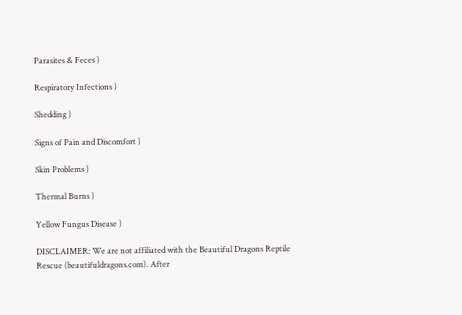Parasites & Feces )

Respiratory Infections )

Shedding )

Signs of Pain and Discomfort )

Skin Problems )

Thermal Burns )

Yellow Fungus Disease )

DISCLAIMER: We are not affiliated with the Beautiful Dragons Reptile Rescue (beautifuldragons.com). After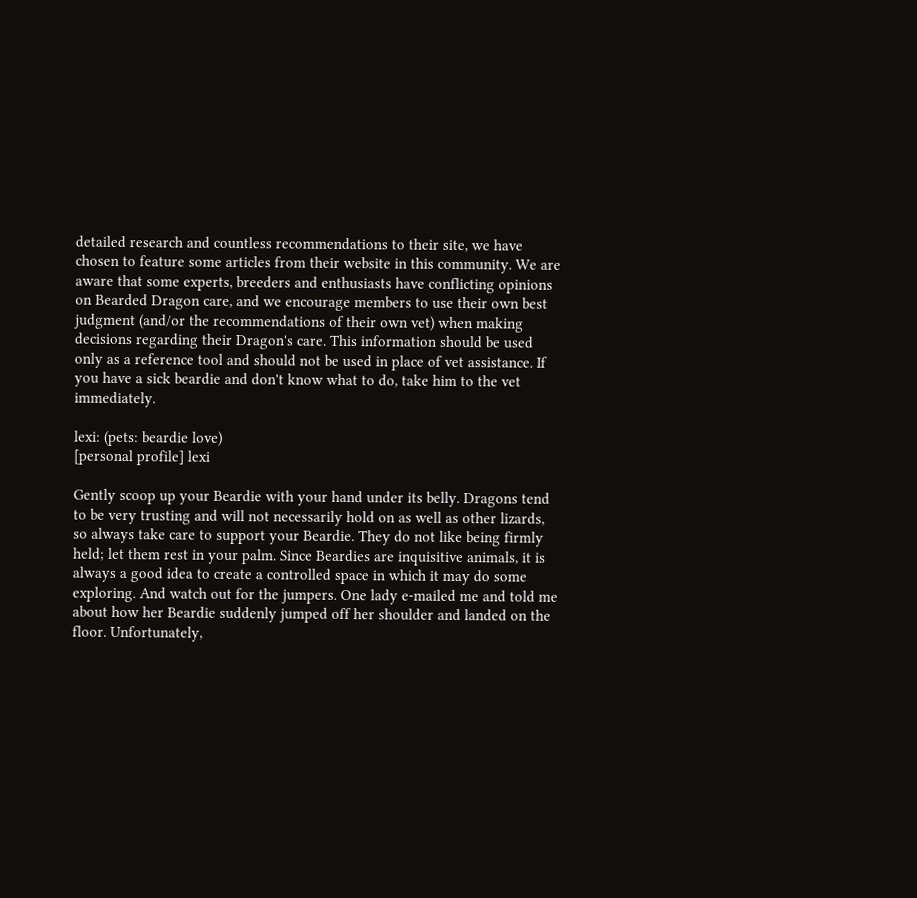detailed research and countless recommendations to their site, we have chosen to feature some articles from their website in this community. We are aware that some experts, breeders and enthusiasts have conflicting opinions on Bearded Dragon care, and we encourage members to use their own best judgment (and/or the recommendations of their own vet) when making decisions regarding their Dragon's care. This information should be used only as a reference tool and should not be used in place of vet assistance. If you have a sick beardie and don't know what to do, take him to the vet immediately.

lexi: (pets: beardie love)
[personal profile] lexi

Gently scoop up your Beardie with your hand under its belly. Dragons tend to be very trusting and will not necessarily hold on as well as other lizards, so always take care to support your Beardie. They do not like being firmly held; let them rest in your palm. Since Beardies are inquisitive animals, it is always a good idea to create a controlled space in which it may do some exploring. And watch out for the jumpers. One lady e-mailed me and told me about how her Beardie suddenly jumped off her shoulder and landed on the floor. Unfortunately,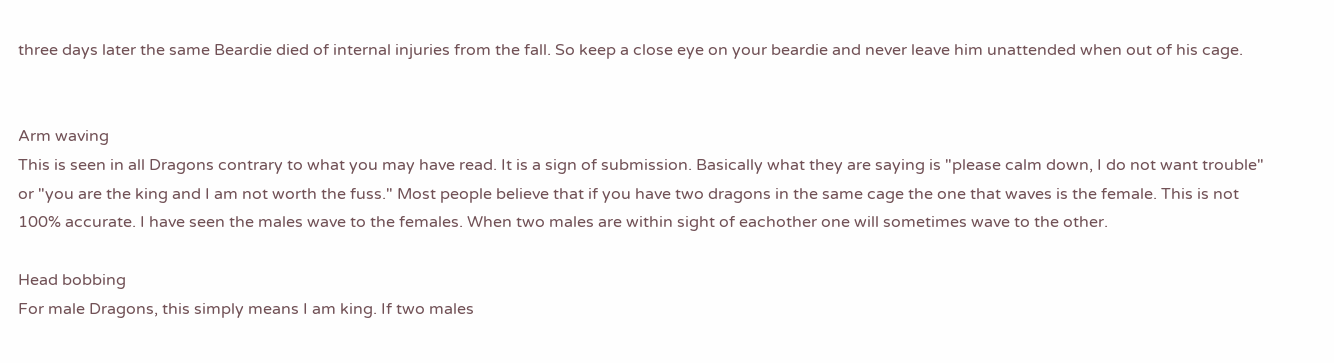three days later the same Beardie died of internal injuries from the fall. So keep a close eye on your beardie and never leave him unattended when out of his cage.


Arm waving
This is seen in all Dragons contrary to what you may have read. It is a sign of submission. Basically what they are saying is "please calm down, I do not want trouble" or "you are the king and I am not worth the fuss." Most people believe that if you have two dragons in the same cage the one that waves is the female. This is not 100% accurate. I have seen the males wave to the females. When two males are within sight of eachother one will sometimes wave to the other.

Head bobbing
For male Dragons, this simply means I am king. If two males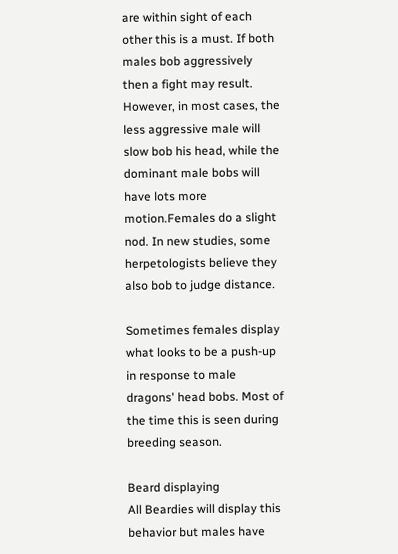are within sight of each other this is a must. If both males bob aggressively then a fight may result. However, in most cases, the less aggressive male will slow bob his head, while the dominant male bobs will have lots more motion.Females do a slight nod. In new studies, some herpetologists believe they also bob to judge distance.

Sometimes females display what looks to be a push-up in response to male dragons' head bobs. Most of the time this is seen during breeding season.

Beard displaying
All Beardies will display this behavior but males have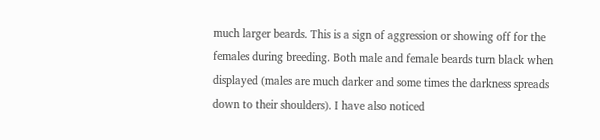much larger beards. This is a sign of aggression or showing off for the females during breeding. Both male and female beards turn black when displayed (males are much darker and some times the darkness spreads down to their shoulders). I have also noticed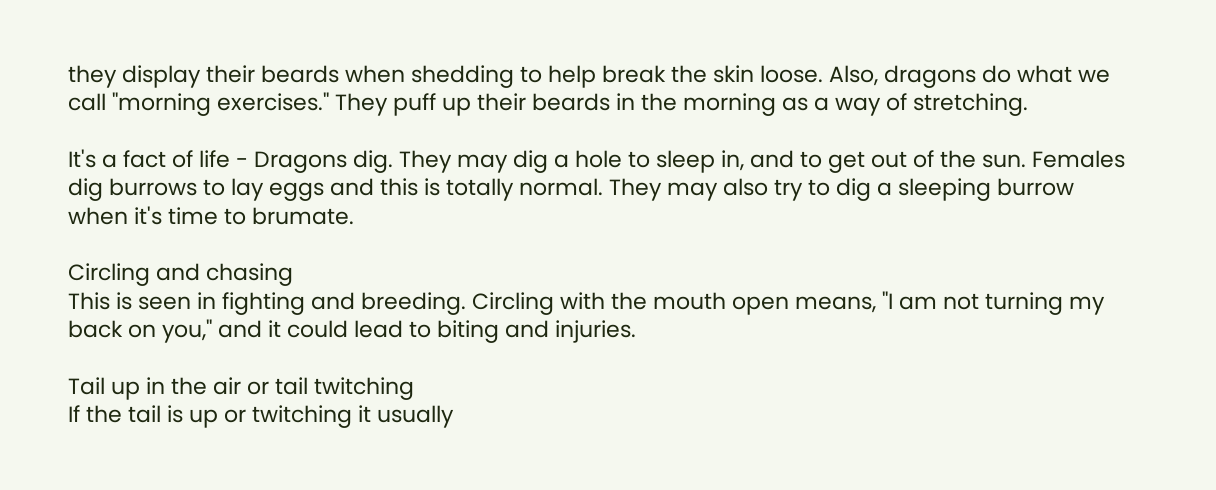they display their beards when shedding to help break the skin loose. Also, dragons do what we call "morning exercises." They puff up their beards in the morning as a way of stretching.

It's a fact of life - Dragons dig. They may dig a hole to sleep in, and to get out of the sun. Females dig burrows to lay eggs and this is totally normal. They may also try to dig a sleeping burrow when it's time to brumate.

Circling and chasing
This is seen in fighting and breeding. Circling with the mouth open means, "I am not turning my back on you," and it could lead to biting and injuries.

Tail up in the air or tail twitching
If the tail is up or twitching it usually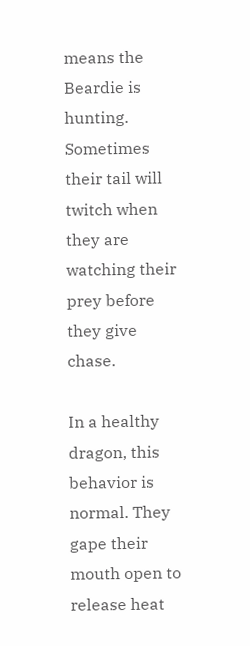means the Beardie is hunting. Sometimes their tail will twitch when they are watching their prey before they give chase.

In a healthy dragon, this behavior is normal. They gape their mouth open to release heat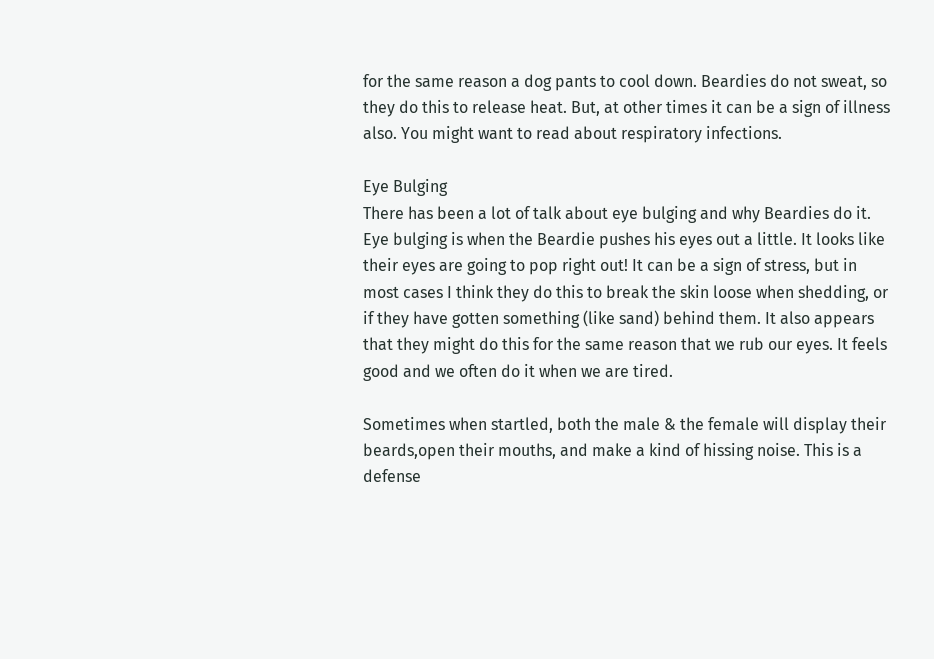for the same reason a dog pants to cool down. Beardies do not sweat, so they do this to release heat. But, at other times it can be a sign of illness also. You might want to read about respiratory infections.

Eye Bulging
There has been a lot of talk about eye bulging and why Beardies do it. Eye bulging is when the Beardie pushes his eyes out a little. It looks like their eyes are going to pop right out! It can be a sign of stress, but in most cases I think they do this to break the skin loose when shedding, or if they have gotten something (like sand) behind them. It also appears that they might do this for the same reason that we rub our eyes. It feels good and we often do it when we are tired.

Sometimes when startled, both the male & the female will display their beards,open their mouths, and make a kind of hissing noise. This is a defense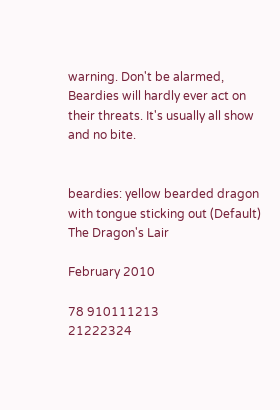warning. Don't be alarmed, Beardies will hardly ever act on their threats. It's usually all show and no bite.


beardies: yellow bearded dragon with tongue sticking out (Default)
The Dragon's Lair

February 2010

78 910111213
21222324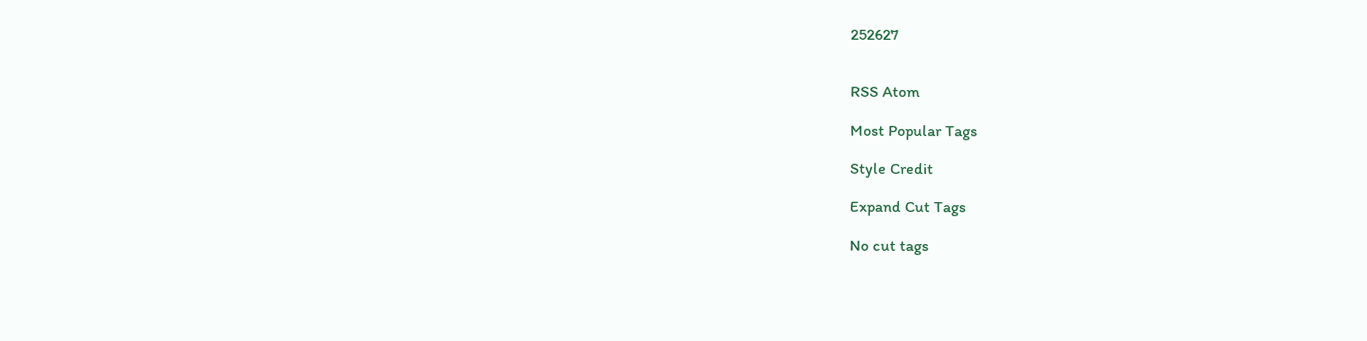252627


RSS Atom

Most Popular Tags

Style Credit

Expand Cut Tags

No cut tags